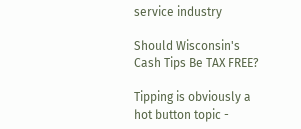service industry

Should Wisconsin's Cash Tips Be TAX FREE?

Tipping is obviously a hot button topic -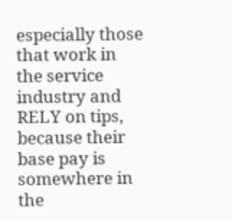especially those that work in the service industry and RELY on tips, because their base pay is somewhere in the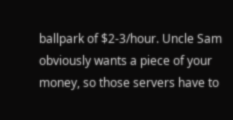ballpark of $2-3/hour. Uncle Sam obviously wants a piece of your money, so those servers have to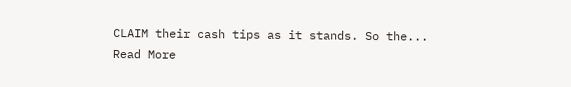CLAIM their cash tips as it stands. So the...
Read More